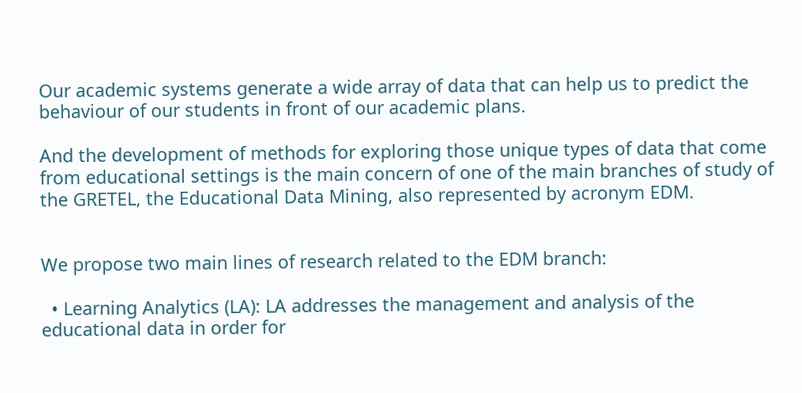Our academic systems generate a wide array of data that can help us to predict the behaviour of our students in front of our academic plans.

And the development of methods for exploring those unique types of data that come from educational settings is the main concern of one of the main branches of study of the GRETEL, the Educational Data Mining, also represented by acronym EDM.


We propose two main lines of research related to the EDM branch:

  • Learning Analytics (LA): LA addresses the management and analysis of the educational data in order for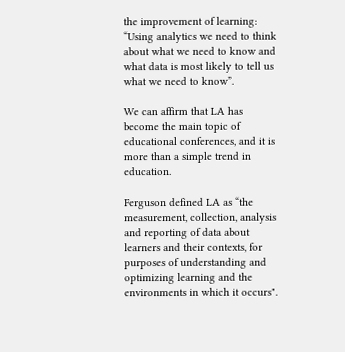the improvement of learning: “Using analytics we need to think about what we need to know and what data is most likely to tell us what we need to know”.

We can affirm that LA has become the main topic of educational conferences, and it is more than a simple trend in education.

Ferguson defined LA as “the measurement, collection, analysis and reporting of data about learners and their contexts, for purposes of understanding and optimizing learning and the environments in which it occurs".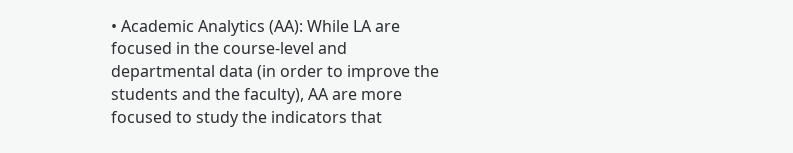• Academic Analytics (AA): While LA are focused in the course-level and departmental data (in order to improve the students and the faculty), AA are more focused to study the indicators that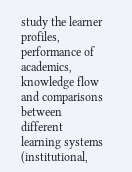study the learner profiles, performance of academics, knowledge flow and comparisons between different learning systems (institutional,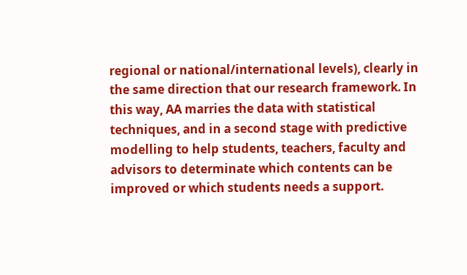regional or national/international levels), clearly in the same direction that our research framework. In this way, AA marries the data with statistical techniques, and in a second stage with predictive modelling to help students, teachers, faculty and advisors to determinate which contents can be improved or which students needs a support.